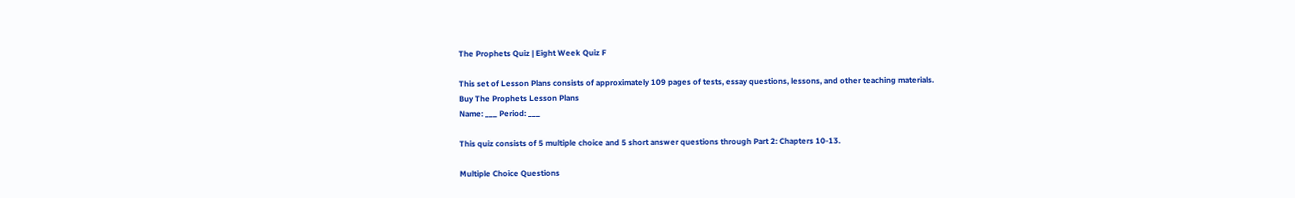The Prophets Quiz | Eight Week Quiz F

This set of Lesson Plans consists of approximately 109 pages of tests, essay questions, lessons, and other teaching materials.
Buy The Prophets Lesson Plans
Name: ___ Period: ___

This quiz consists of 5 multiple choice and 5 short answer questions through Part 2: Chapters 10-13.

Multiple Choice Questions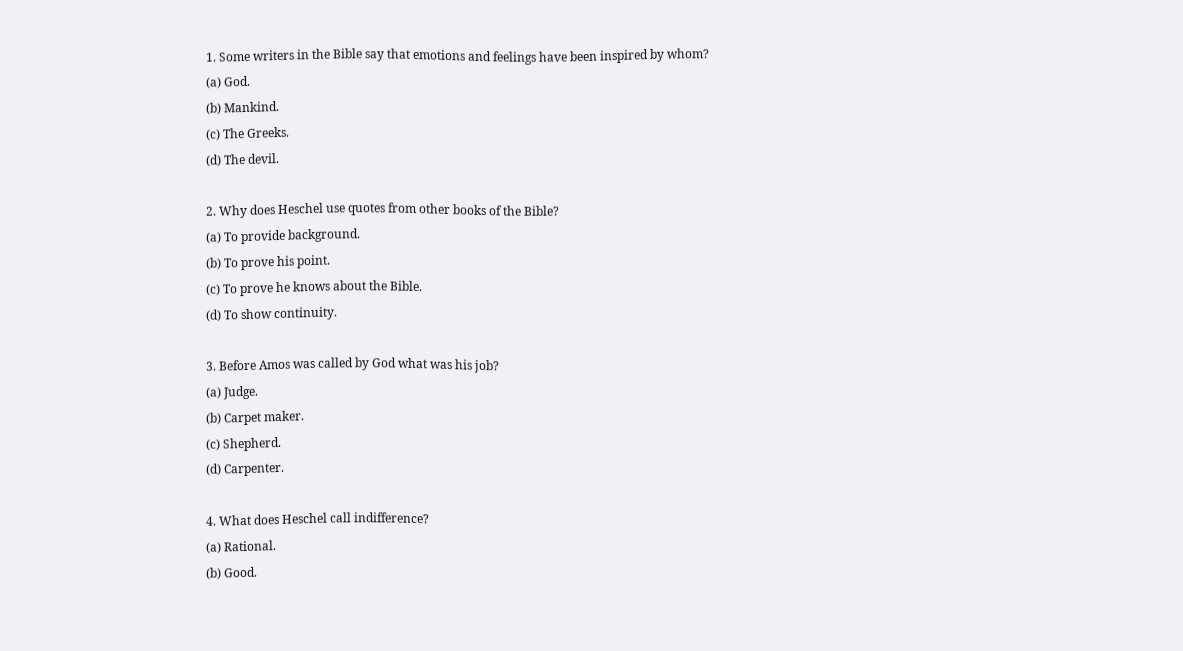1. Some writers in the Bible say that emotions and feelings have been inspired by whom?
(a) God.
(b) Mankind.
(c) The Greeks.
(d) The devil.

2. Why does Heschel use quotes from other books of the Bible?
(a) To provide background.
(b) To prove his point.
(c) To prove he knows about the Bible.
(d) To show continuity.

3. Before Amos was called by God what was his job?
(a) Judge.
(b) Carpet maker.
(c) Shepherd.
(d) Carpenter.

4. What does Heschel call indifference?
(a) Rational.
(b) Good.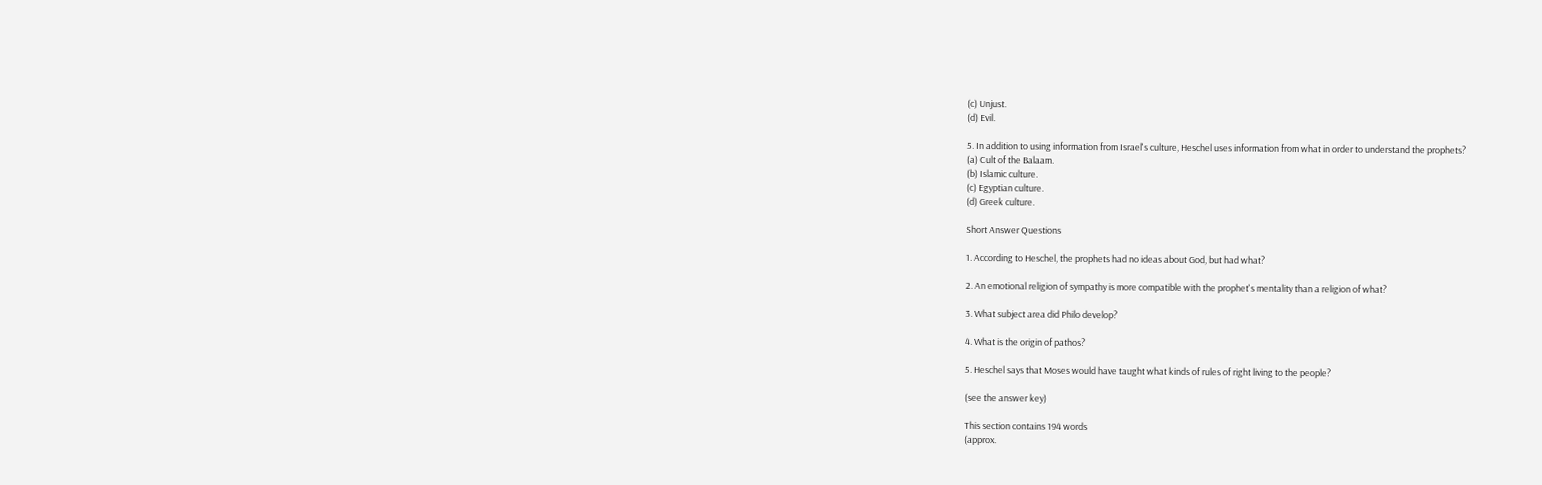(c) Unjust.
(d) Evil.

5. In addition to using information from Israel's culture, Heschel uses information from what in order to understand the prophets?
(a) Cult of the Balaam.
(b) Islamic culture.
(c) Egyptian culture.
(d) Greek culture.

Short Answer Questions

1. According to Heschel, the prophets had no ideas about God, but had what?

2. An emotional religion of sympathy is more compatible with the prophet's mentality than a religion of what?

3. What subject area did Philo develop?

4. What is the origin of pathos?

5. Heschel says that Moses would have taught what kinds of rules of right living to the people?

(see the answer key)

This section contains 194 words
(approx.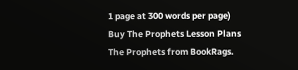1 page at 300 words per page)
Buy The Prophets Lesson Plans
The Prophets from BookRags.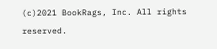(c)2021 BookRags, Inc. All rights reserved.